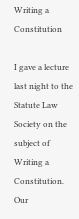Writing a Constitution

I gave a lecture last night to the Statute Law Society on the subject of Writing a Constitution. Our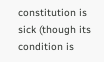constitution is sick (though its condition is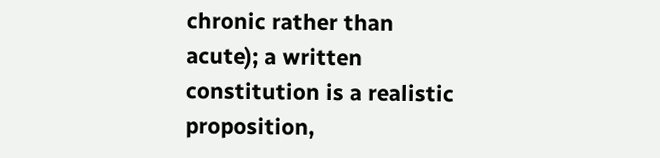chronic rather than acute); a written constitution is a realistic proposition,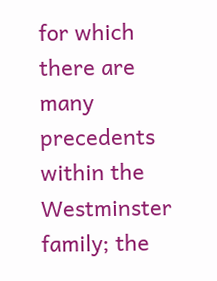for which there are many precedents within the Westminster family; the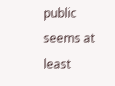public seems at least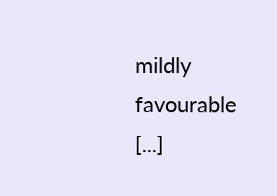mildly favourable [...]